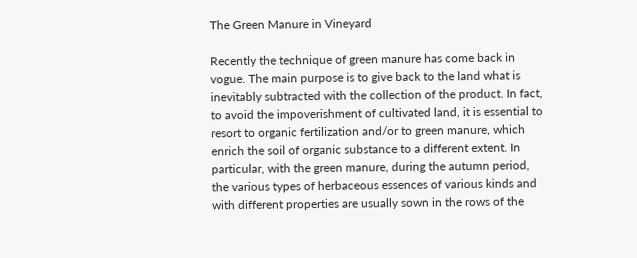The Green Manure in Vineyard

Recently the technique of green manure has come back in vogue. The main purpose is to give back to the land what is inevitably subtracted with the collection of the product. In fact, to avoid the impoverishment of cultivated land, it is essential to resort to organic fertilization and/or to green manure, which enrich the soil of organic substance to a different extent. In particular, with the green manure, during the autumn period, the various types of herbaceous essences of various kinds and with different properties are usually sown in the rows of the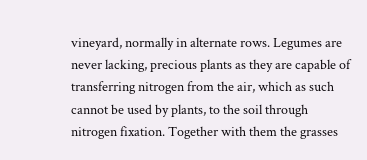vineyard, normally in alternate rows. Legumes are never lacking, precious plants as they are capable of transferring nitrogen from the air, which as such cannot be used by plants, to the soil through nitrogen fixation. Together with them the grasses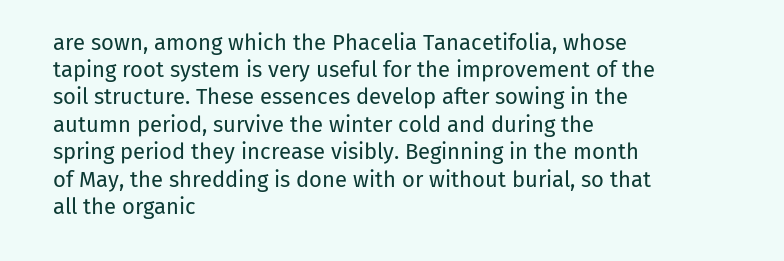are sown, among which the Phacelia Tanacetifolia, whose taping root system is very useful for the improvement of the soil structure. These essences develop after sowing in the autumn period, survive the winter cold and during the spring period they increase visibly. Beginning in the month of May, the shredding is done with or without burial, so that all the organic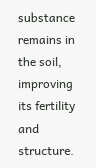substance remains in the soil, improving its fertility and structure.